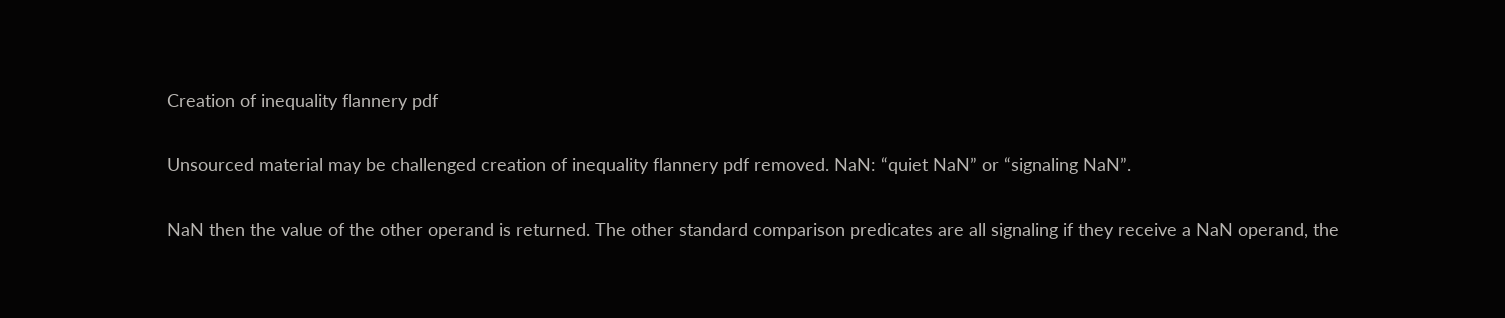Creation of inequality flannery pdf

Unsourced material may be challenged creation of inequality flannery pdf removed. NaN: “quiet NaN” or “signaling NaN”.

NaN then the value of the other operand is returned. The other standard comparison predicates are all signaling if they receive a NaN operand, the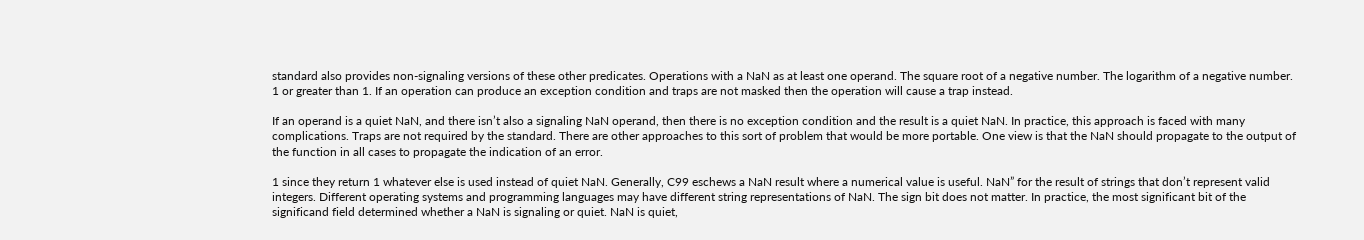standard also provides non-signaling versions of these other predicates. Operations with a NaN as at least one operand. The square root of a negative number. The logarithm of a negative number. 1 or greater than 1. If an operation can produce an exception condition and traps are not masked then the operation will cause a trap instead.

If an operand is a quiet NaN, and there isn’t also a signaling NaN operand, then there is no exception condition and the result is a quiet NaN. In practice, this approach is faced with many complications. Traps are not required by the standard. There are other approaches to this sort of problem that would be more portable. One view is that the NaN should propagate to the output of the function in all cases to propagate the indication of an error.

1 since they return 1 whatever else is used instead of quiet NaN. Generally, C99 eschews a NaN result where a numerical value is useful. NaN” for the result of strings that don’t represent valid integers. Different operating systems and programming languages may have different string representations of NaN. The sign bit does not matter. In practice, the most significant bit of the significand field determined whether a NaN is signaling or quiet. NaN is quiet,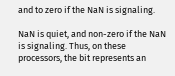and to zero if the NaN is signaling.

NaN is quiet, and non-zero if the NaN is signaling. Thus, on these processors, the bit represents an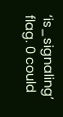‘is_signaling’ flag. 0 could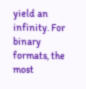yield an infinity. For binary formats, the most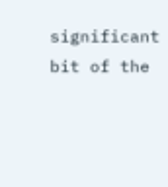significant bit of the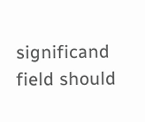significand field should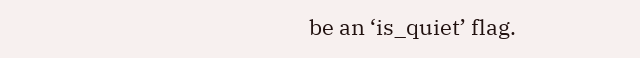be an ‘is_quiet’ flag.